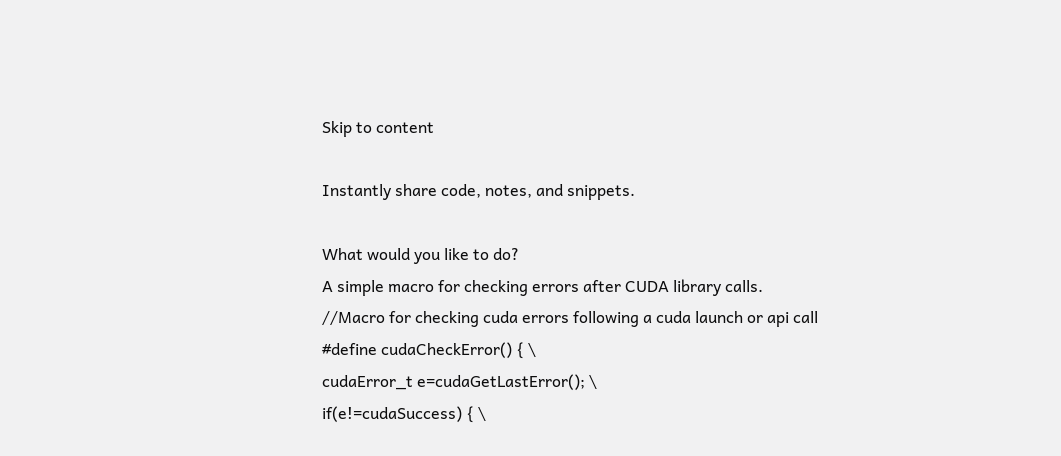Skip to content

Instantly share code, notes, and snippets.

What would you like to do?
A simple macro for checking errors after CUDA library calls.
//Macro for checking cuda errors following a cuda launch or api call
#define cudaCheckError() { \
cudaError_t e=cudaGetLastError(); \
if(e!=cudaSuccess) { \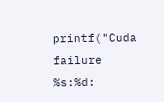printf("Cuda failure %s:%d: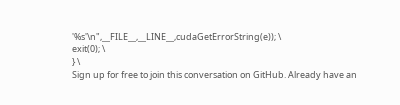'%s'\n",__FILE__,__LINE__,cudaGetErrorString(e)); \
exit(0); \
} \
Sign up for free to join this conversation on GitHub. Already have an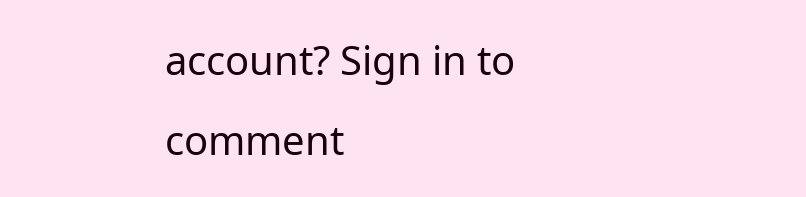account? Sign in to comment